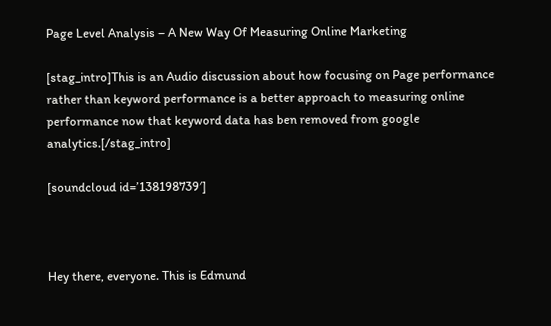Page Level Analysis – A New Way Of Measuring Online Marketing

[stag_intro]This is an Audio discussion about how focusing on Page performance rather than keyword performance is a better approach to measuring online performance now that keyword data has ben removed from google analytics.[/stag_intro]

[soundcloud id=’138198739′]



Hey there, everyone. This is Edmund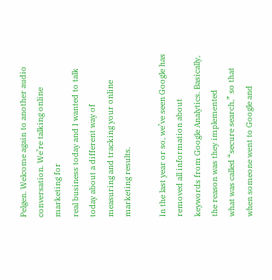Pelgen. Welcome again to another audio conversation. We’re talking online marketing for
real business today and I wanted to talk today about a different way of
measuring and tracking your online marketing results.

In the last year or so, we’ve seen Google has removed all information about
keywords from Google Analytics. Basically, the reason was they implemented
what was called “secure search,” so that when someone went to Google and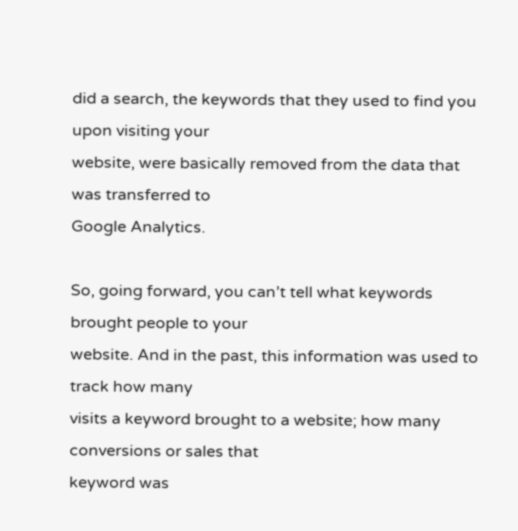did a search, the keywords that they used to find you upon visiting your
website, were basically removed from the data that was transferred to
Google Analytics.

So, going forward, you can’t tell what keywords brought people to your
website. And in the past, this information was used to track how many
visits a keyword brought to a website; how many conversions or sales that
keyword was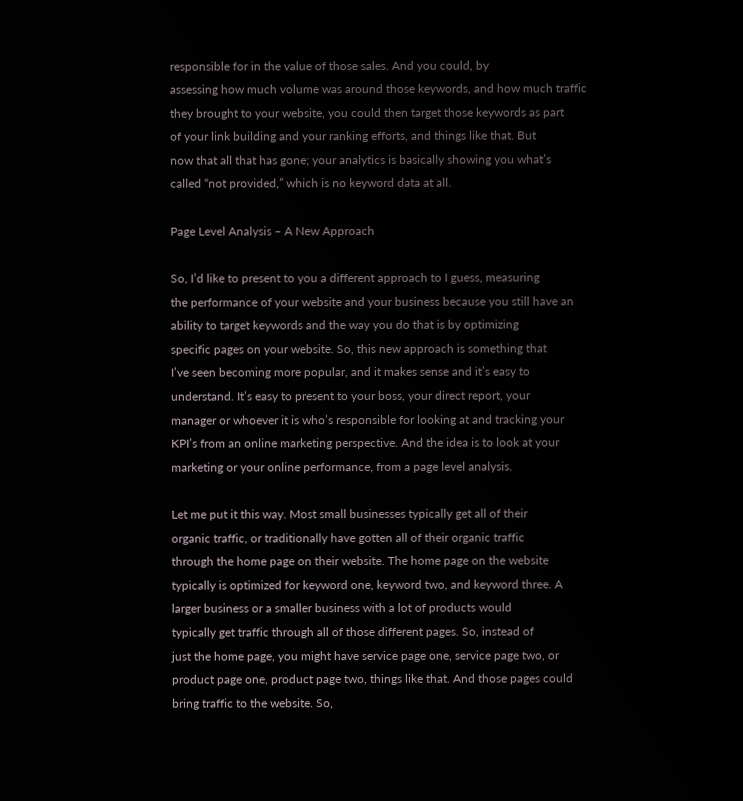responsible for in the value of those sales. And you could, by
assessing how much volume was around those keywords, and how much traffic
they brought to your website, you could then target those keywords as part
of your link building and your ranking efforts, and things like that. But
now that all that has gone; your analytics is basically showing you what’s
called “not provided,” which is no keyword data at all.

Page Level Analysis – A New Approach

So, I’d like to present to you a different approach to I guess, measuring
the performance of your website and your business because you still have an
ability to target keywords and the way you do that is by optimizing
specific pages on your website. So, this new approach is something that
I’ve seen becoming more popular, and it makes sense and it’s easy to
understand. It’s easy to present to your boss, your direct report, your
manager or whoever it is who’s responsible for looking at and tracking your
KPI’s from an online marketing perspective. And the idea is to look at your
marketing or your online performance, from a page level analysis.

Let me put it this way. Most small businesses typically get all of their
organic traffic, or traditionally have gotten all of their organic traffic
through the home page on their website. The home page on the website
typically is optimized for keyword one, keyword two, and keyword three. A
larger business or a smaller business with a lot of products would
typically get traffic through all of those different pages. So, instead of
just the home page, you might have service page one, service page two, or
product page one, product page two, things like that. And those pages could
bring traffic to the website. So,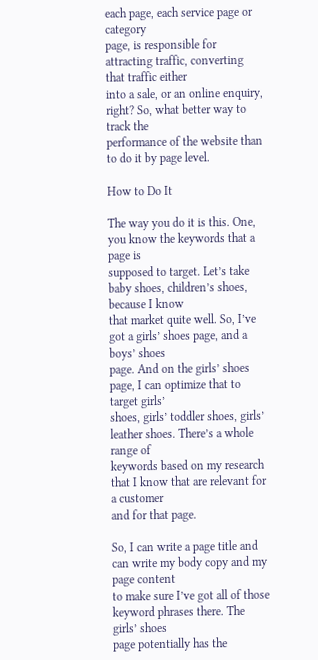each page, each service page or category
page, is responsible for attracting traffic, converting that traffic either
into a sale, or an online enquiry, right? So, what better way to track the
performance of the website than to do it by page level.

How to Do It

The way you do it is this. One, you know the keywords that a page is
supposed to target. Let’s take baby shoes, children’s shoes, because I know
that market quite well. So, I’ve got a girls’ shoes page, and a boys’ shoes
page. And on the girls’ shoes page, I can optimize that to target girls’
shoes, girls’ toddler shoes, girls’ leather shoes. There’s a whole range of
keywords based on my research that I know that are relevant for a customer
and for that page.

So, I can write a page title and can write my body copy and my page content
to make sure I’ve got all of those keyword phrases there. The girls’ shoes
page potentially has the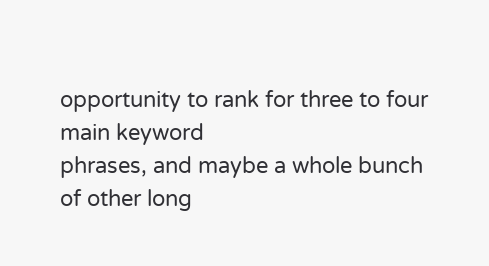opportunity to rank for three to four main keyword
phrases, and maybe a whole bunch of other long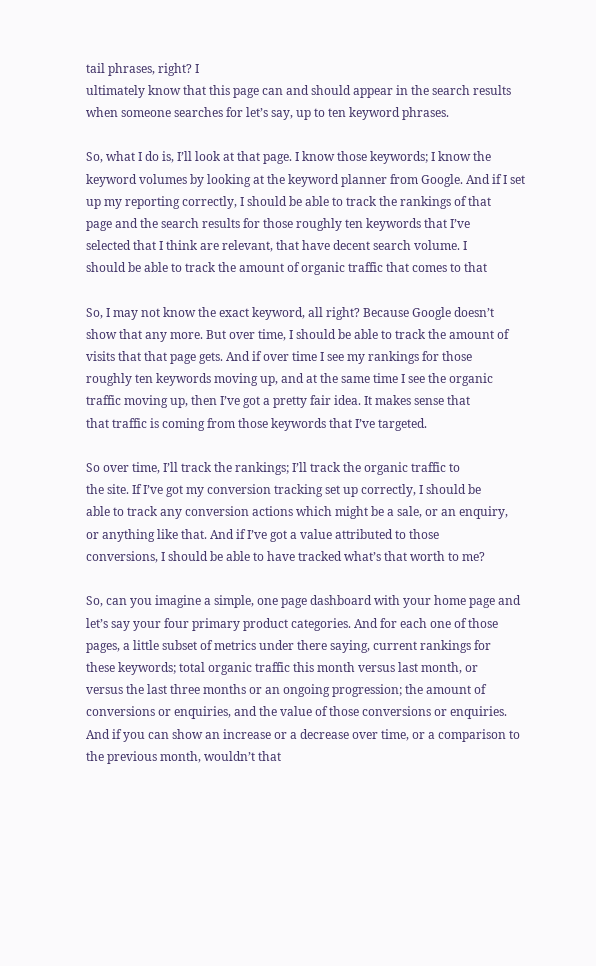tail phrases, right? I
ultimately know that this page can and should appear in the search results
when someone searches for let’s say, up to ten keyword phrases.

So, what I do is, I’ll look at that page. I know those keywords; I know the
keyword volumes by looking at the keyword planner from Google. And if I set
up my reporting correctly, I should be able to track the rankings of that
page and the search results for those roughly ten keywords that I’ve
selected that I think are relevant, that have decent search volume. I
should be able to track the amount of organic traffic that comes to that

So, I may not know the exact keyword, all right? Because Google doesn’t
show that any more. But over time, I should be able to track the amount of
visits that that page gets. And if over time I see my rankings for those
roughly ten keywords moving up, and at the same time I see the organic
traffic moving up, then I’ve got a pretty fair idea. It makes sense that
that traffic is coming from those keywords that I’ve targeted.

So over time, I’ll track the rankings; I’ll track the organic traffic to
the site. If I’ve got my conversion tracking set up correctly, I should be
able to track any conversion actions which might be a sale, or an enquiry,
or anything like that. And if I’ve got a value attributed to those
conversions, I should be able to have tracked what’s that worth to me?

So, can you imagine a simple, one page dashboard with your home page and
let’s say your four primary product categories. And for each one of those
pages, a little subset of metrics under there saying, current rankings for
these keywords; total organic traffic this month versus last month, or
versus the last three months or an ongoing progression; the amount of
conversions or enquiries, and the value of those conversions or enquiries.
And if you can show an increase or a decrease over time, or a comparison to
the previous month, wouldn’t that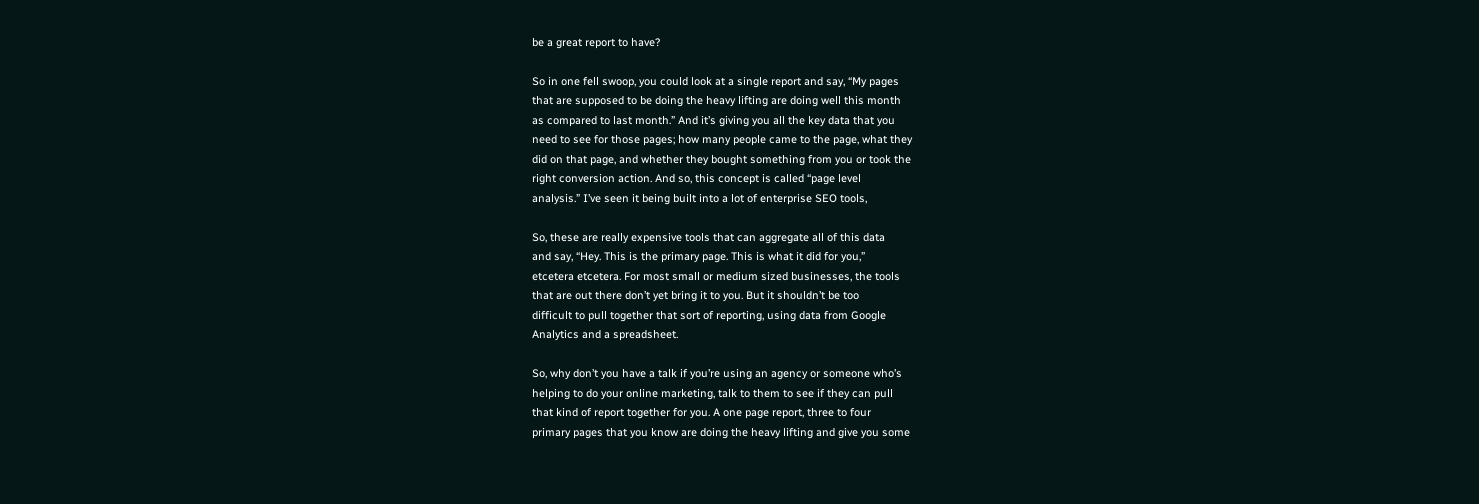be a great report to have?

So in one fell swoop, you could look at a single report and say, “My pages
that are supposed to be doing the heavy lifting are doing well this month
as compared to last month.” And it’s giving you all the key data that you
need to see for those pages; how many people came to the page, what they
did on that page, and whether they bought something from you or took the
right conversion action. And so, this concept is called “page level
analysis.” I’ve seen it being built into a lot of enterprise SEO tools,

So, these are really expensive tools that can aggregate all of this data
and say, “Hey. This is the primary page. This is what it did for you,”
etcetera etcetera. For most small or medium sized businesses, the tools
that are out there don’t yet bring it to you. But it shouldn’t be too
difficult to pull together that sort of reporting, using data from Google
Analytics and a spreadsheet.

So, why don’t you have a talk if you’re using an agency or someone who’s
helping to do your online marketing, talk to them to see if they can pull
that kind of report together for you. A one page report, three to four
primary pages that you know are doing the heavy lifting and give you some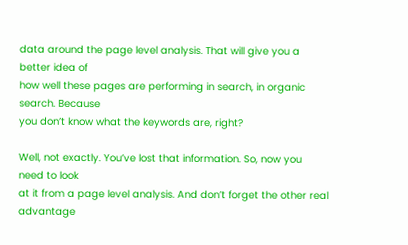data around the page level analysis. That will give you a better idea of
how well these pages are performing in search, in organic search. Because
you don’t know what the keywords are, right?

Well, not exactly. You’ve lost that information. So, now you need to look
at it from a page level analysis. And don’t forget the other real advantage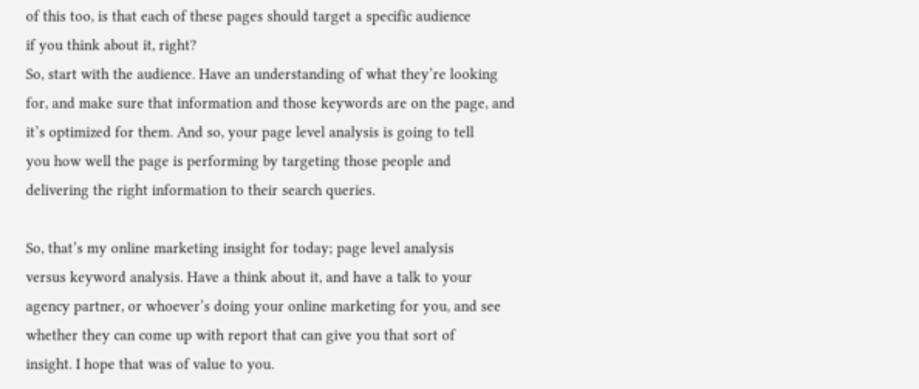of this too, is that each of these pages should target a specific audience
if you think about it, right?
So, start with the audience. Have an understanding of what they’re looking
for, and make sure that information and those keywords are on the page, and
it’s optimized for them. And so, your page level analysis is going to tell
you how well the page is performing by targeting those people and
delivering the right information to their search queries.

So, that’s my online marketing insight for today; page level analysis
versus keyword analysis. Have a think about it, and have a talk to your
agency partner, or whoever’s doing your online marketing for you, and see
whether they can come up with report that can give you that sort of
insight. I hope that was of value to you.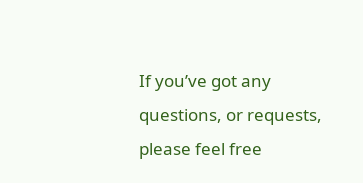If you’ve got any questions, or requests, please feel free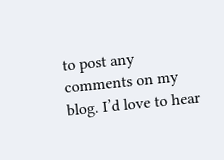to post any
comments on my blog. I’d love to hear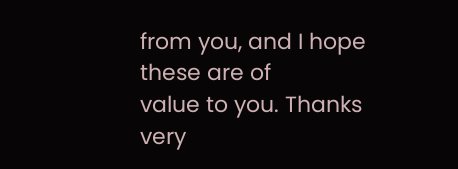from you, and I hope these are of
value to you. Thanks very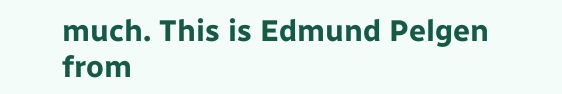much. This is Edmund Pelgen from